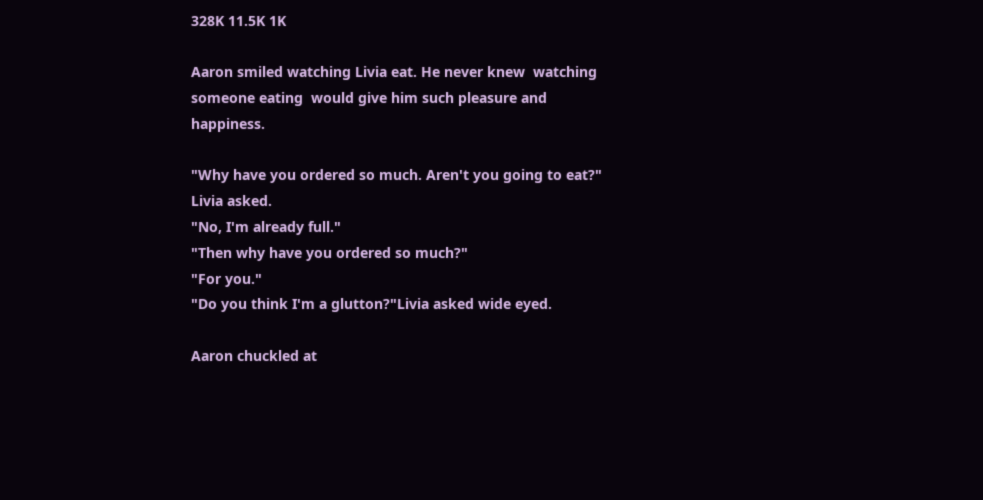328K 11.5K 1K

Aaron smiled watching Livia eat. He never knew  watching someone eating  would give him such pleasure and happiness.

"Why have you ordered so much. Aren't you going to eat?" Livia asked.
"No, I'm already full."
"Then why have you ordered so much?"
"For you."
"Do you think I'm a glutton?"Livia asked wide eyed.

Aaron chuckled at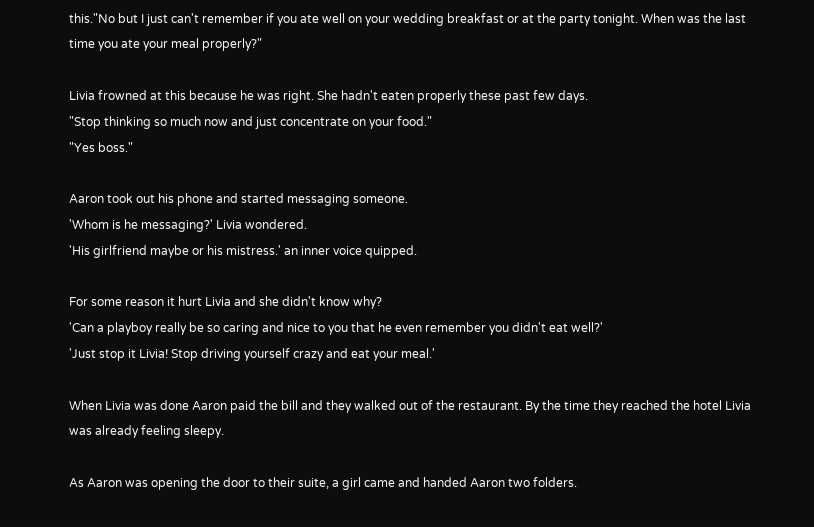this."No but I just can't remember if you ate well on your wedding breakfast or at the party tonight. When was the last time you ate your meal properly?"

Livia frowned at this because he was right. She hadn't eaten properly these past few days.
"Stop thinking so much now and just concentrate on your food."
"Yes boss."

Aaron took out his phone and started messaging someone.
'Whom is he messaging?' Livia wondered.
'His girlfriend maybe or his mistress.' an inner voice quipped.

For some reason it hurt Livia and she didn't know why?
'Can a playboy really be so caring and nice to you that he even remember you didn't eat well?'
'Just stop it Livia! Stop driving yourself crazy and eat your meal.'

When Livia was done Aaron paid the bill and they walked out of the restaurant. By the time they reached the hotel Livia was already feeling sleepy.

As Aaron was opening the door to their suite, a girl came and handed Aaron two folders.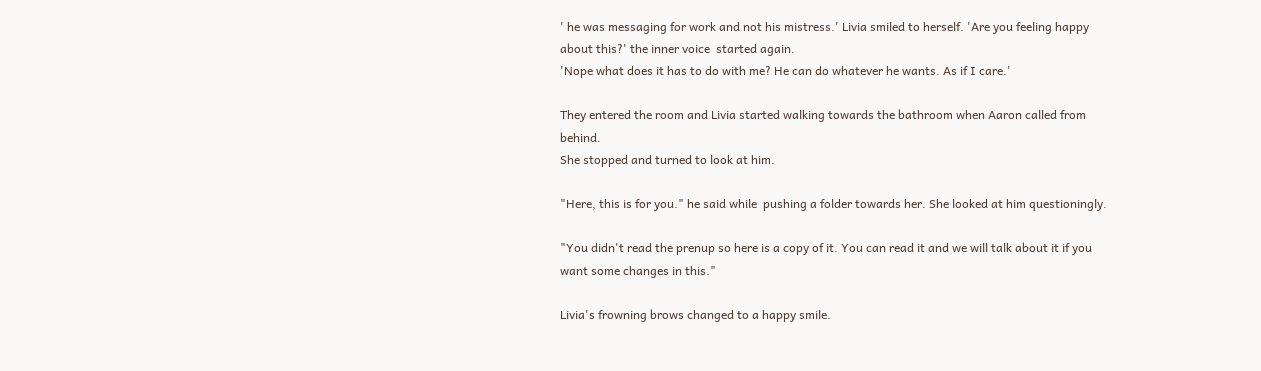' he was messaging for work and not his mistress.' Livia smiled to herself. 'Are you feeling happy about this?' the inner voice  started again.
'Nope what does it has to do with me? He can do whatever he wants. As if I care.'

They entered the room and Livia started walking towards the bathroom when Aaron called from behind.
She stopped and turned to look at him.

"Here, this is for you." he said while  pushing a folder towards her. She looked at him questioningly.

"You didn't read the prenup so here is a copy of it. You can read it and we will talk about it if you want some changes in this."

Livia's frowning brows changed to a happy smile.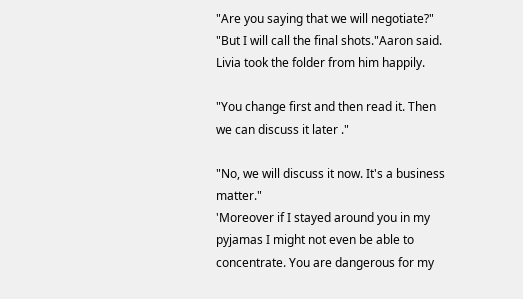"Are you saying that we will negotiate?"
"But I will call the final shots."Aaron said.
Livia took the folder from him happily.

"You change first and then read it. Then we can discuss it later ."

"No, we will discuss it now. It's a business matter."
'Moreover if I stayed around you in my pyjamas I might not even be able to concentrate. You are dangerous for my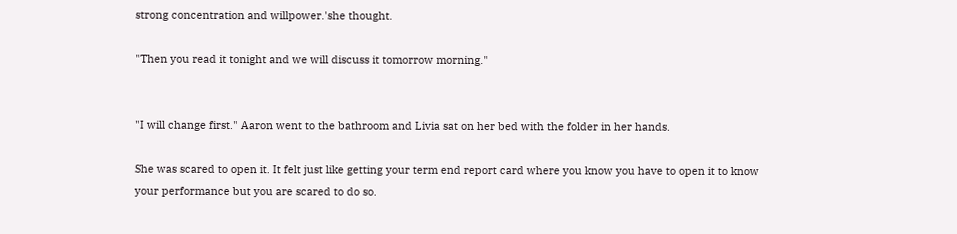strong concentration and willpower.'she thought.

"Then you read it tonight and we will discuss it tomorrow morning."


"I will change first." Aaron went to the bathroom and Livia sat on her bed with the folder in her hands.

She was scared to open it. It felt just like getting your term end report card where you know you have to open it to know your performance but you are scared to do so.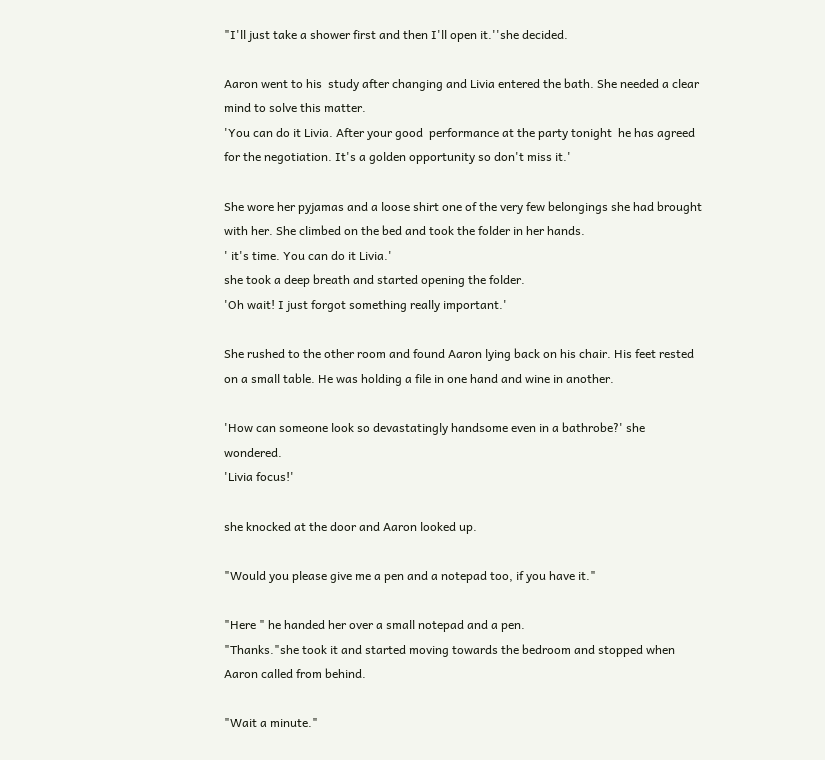"I'll just take a shower first and then I'll open it.''she decided.

Aaron went to his  study after changing and Livia entered the bath. She needed a clear mind to solve this matter.
'You can do it Livia. After your good  performance at the party tonight  he has agreed for the negotiation. It's a golden opportunity so don't miss it.'

She wore her pyjamas and a loose shirt one of the very few belongings she had brought with her. She climbed on the bed and took the folder in her hands.
' it's time. You can do it Livia.'
she took a deep breath and started opening the folder.
'Oh wait! I just forgot something really important.'

She rushed to the other room and found Aaron lying back on his chair. His feet rested on a small table. He was holding a file in one hand and wine in another.

'How can someone look so devastatingly handsome even in a bathrobe?' she wondered.
'Livia focus!'

she knocked at the door and Aaron looked up.

"Would you please give me a pen and a notepad too, if you have it."

"Here " he handed her over a small notepad and a pen.
"Thanks."she took it and started moving towards the bedroom and stopped when Aaron called from behind.

"Wait a minute."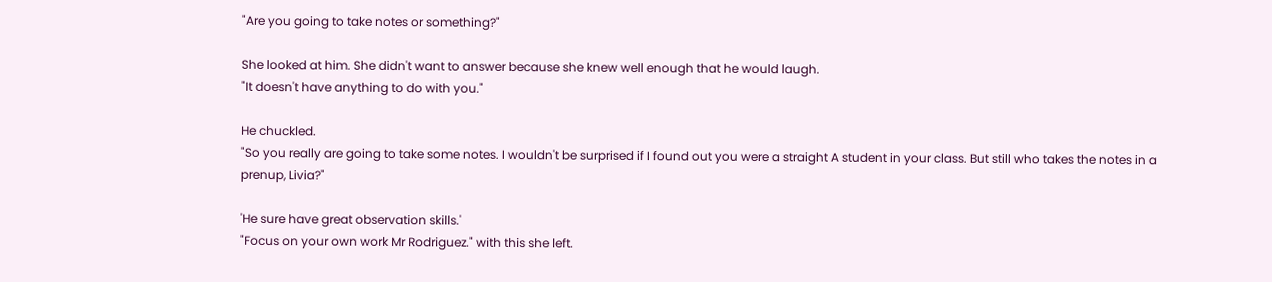"Are you going to take notes or something?"

She looked at him. She didn't want to answer because she knew well enough that he would laugh.
"It doesn't have anything to do with you."

He chuckled.
"So you really are going to take some notes. I wouldn't be surprised if I found out you were a straight A student in your class. But still who takes the notes in a prenup, Livia?"

'He sure have great observation skills.'
"Focus on your own work Mr Rodriguez." with this she left.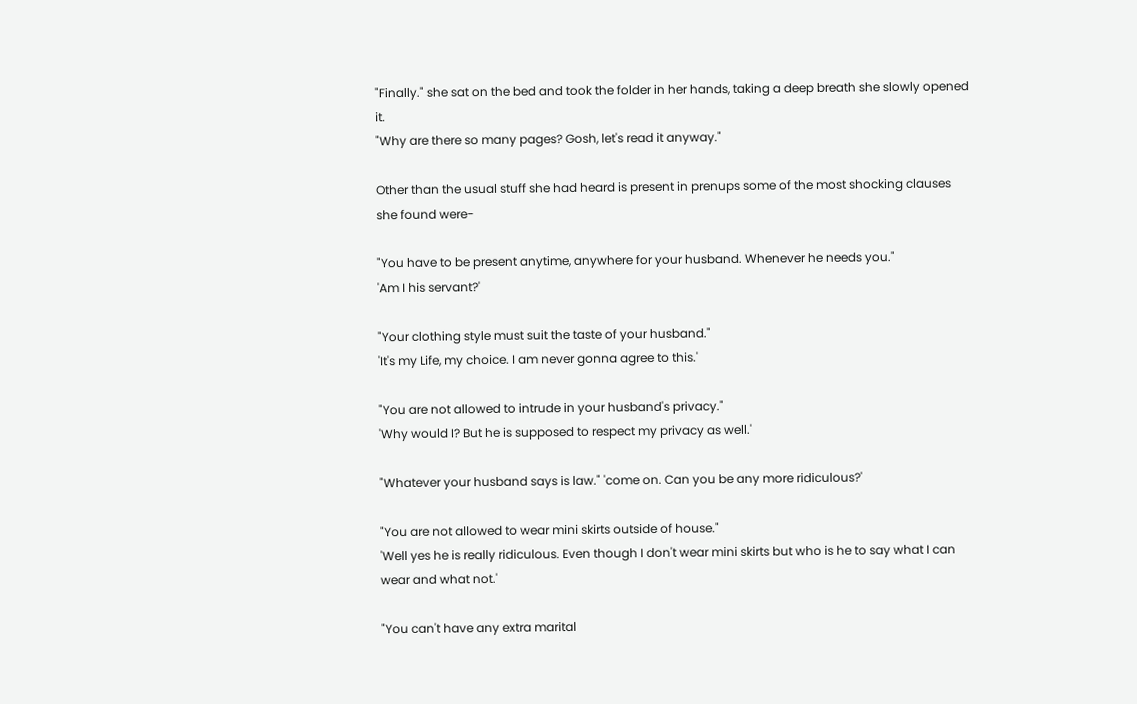"Finally." she sat on the bed and took the folder in her hands, taking a deep breath she slowly opened it.
"Why are there so many pages? Gosh, let's read it anyway."

Other than the usual stuff she had heard is present in prenups some of the most shocking clauses she found were-

"You have to be present anytime, anywhere for your husband. Whenever he needs you."
'Am I his servant?'

"Your clothing style must suit the taste of your husband."
'It's my Life, my choice. I am never gonna agree to this.'

"You are not allowed to intrude in your husband's privacy."
'Why would I? But he is supposed to respect my privacy as well.'

"Whatever your husband says is law." 'come on. Can you be any more ridiculous?'

"You are not allowed to wear mini skirts outside of house."
'Well yes he is really ridiculous. Even though I don't wear mini skirts but who is he to say what I can wear and what not.'

"You can't have any extra marital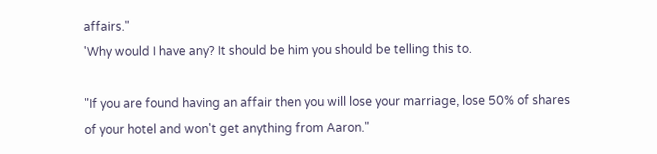affairs."
'Why would I have any? It should be him you should be telling this to.

"If you are found having an affair then you will lose your marriage, lose 50% of shares of your hotel and won't get anything from Aaron."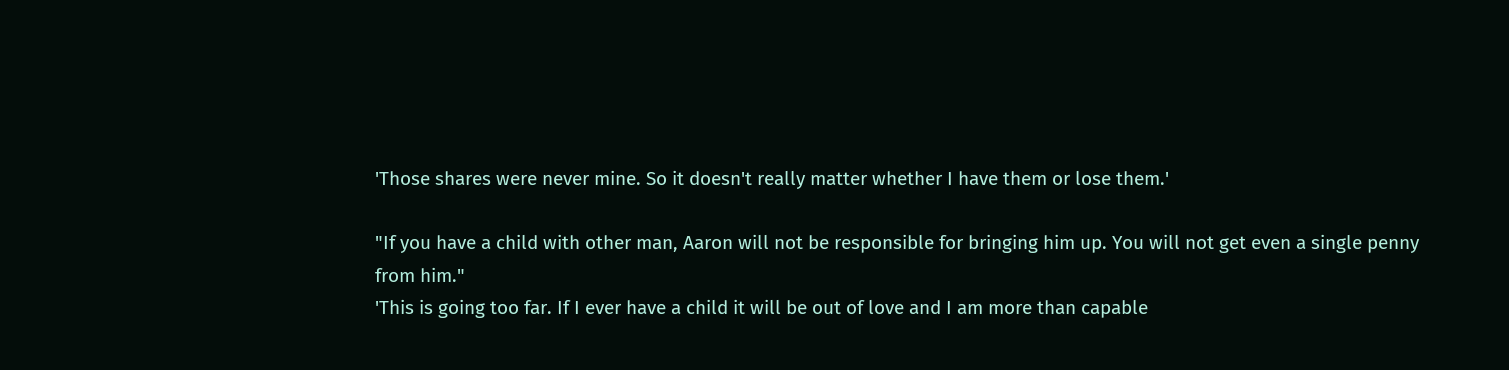'Those shares were never mine. So it doesn't really matter whether I have them or lose them.'

"If you have a child with other man, Aaron will not be responsible for bringing him up. You will not get even a single penny from him."
'This is going too far. If I ever have a child it will be out of love and I am more than capable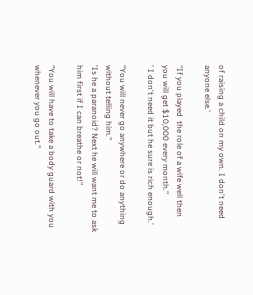of raising a child on my own. I don't need anyone else.'

"If you played  the role of a wife well then you will get $10,000 every month."
' I don't need it but he sure is rich enough.'

"You will never go anywhere or do anything without telling him."
'Is he a paranoid? Next he will want me to ask him first if I can breathe or not!"

"You will have to take a body guard with you whenever you go out."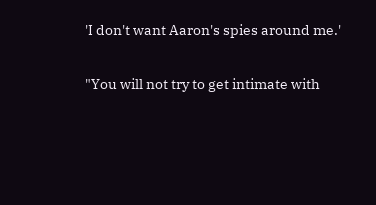'I don't want Aaron's spies around me.'

"You will not try to get intimate with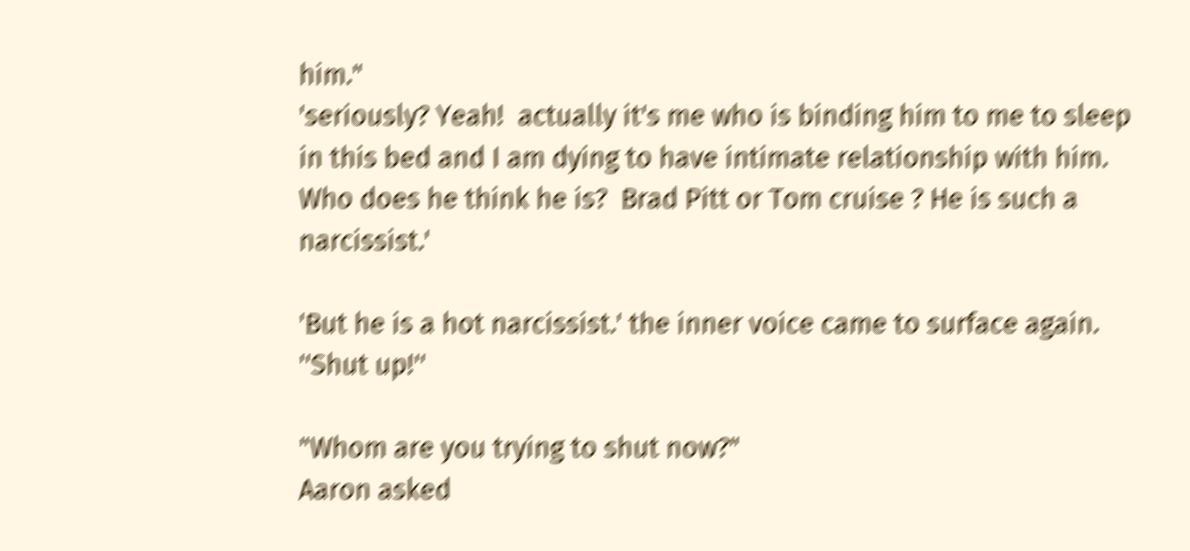him."
'seriously? Yeah!  actually it's me who is binding him to me to sleep in this bed and I am dying to have intimate relationship with him. Who does he think he is?  Brad Pitt or Tom cruise ? He is such a narcissist.'

'But he is a hot narcissist.' the inner voice came to surface again.
''Shut up!''

"Whom are you trying to shut now?"
Aaron asked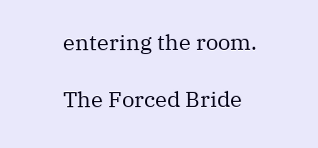entering the room.

The Forced Bride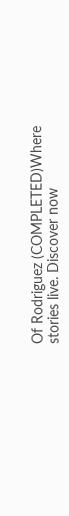Of Rodriguez (COMPLETED)Where stories live. Discover now